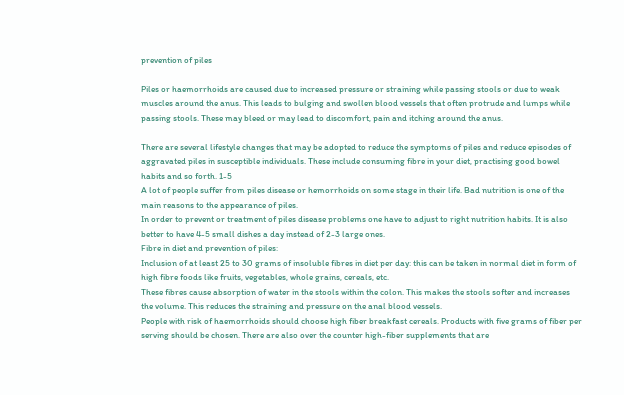prevention of piles

Piles or haemorrhoids are caused due to increased pressure or straining while passing stools or due to weak muscles around the anus. This leads to bulging and swollen blood vessels that often protrude and lumps while passing stools. These may bleed or may lead to discomfort, pain and itching around the anus.

There are several lifestyle changes that may be adopted to reduce the symptoms of piles and reduce episodes of aggravated piles in susceptible individuals. These include consuming fibre in your diet, practising good bowel habits and so forth. 1-5
A lot of people suffer from piles disease or hemorrhoids on some stage in their life. Bad nutrition is one of the main reasons to the appearance of piles.
In order to prevent or treatment of piles disease problems one have to adjust to right nutrition habits. It is also better to have 4-5 small dishes a day instead of 2-3 large ones.
Fibre in diet and prevention of piles:
Inclusion of at least 25 to 30 grams of insoluble fibres in diet per day: this can be taken in normal diet in form of high fibre foods like fruits, vegetables, whole grains, cereals, etc.
These fibres cause absorption of water in the stools within the colon. This makes the stools softer and increases the volume. This reduces the straining and pressure on the anal blood vessels.
People with risk of haemorrhoids should choose high fiber breakfast cereals. Products with five grams of fiber per serving should be chosen. There are also over the counter high-fiber supplements that are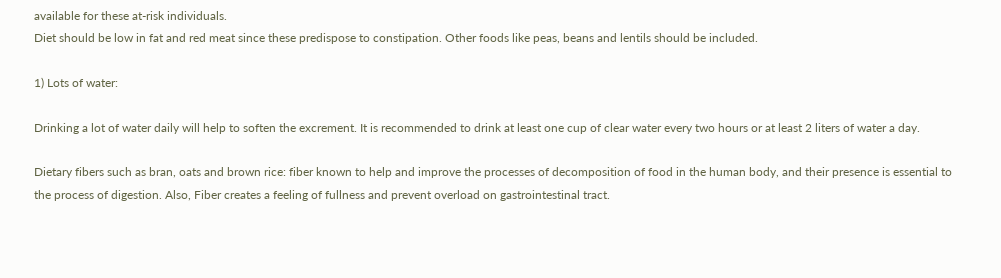available for these at-risk individuals.
Diet should be low in fat and red meat since these predispose to constipation. Other foods like peas, beans and lentils should be included.

1) Lots of water:

Drinking a lot of water daily will help to soften the excrement. It is recommended to drink at least one cup of clear water every two hours or at least 2 liters of water a day.

Dietary fibers such as bran, oats and brown rice: fiber known to help and improve the processes of decomposition of food in the human body, and their presence is essential to the process of digestion. Also, Fiber creates a feeling of fullness and prevent overload on gastrointestinal tract.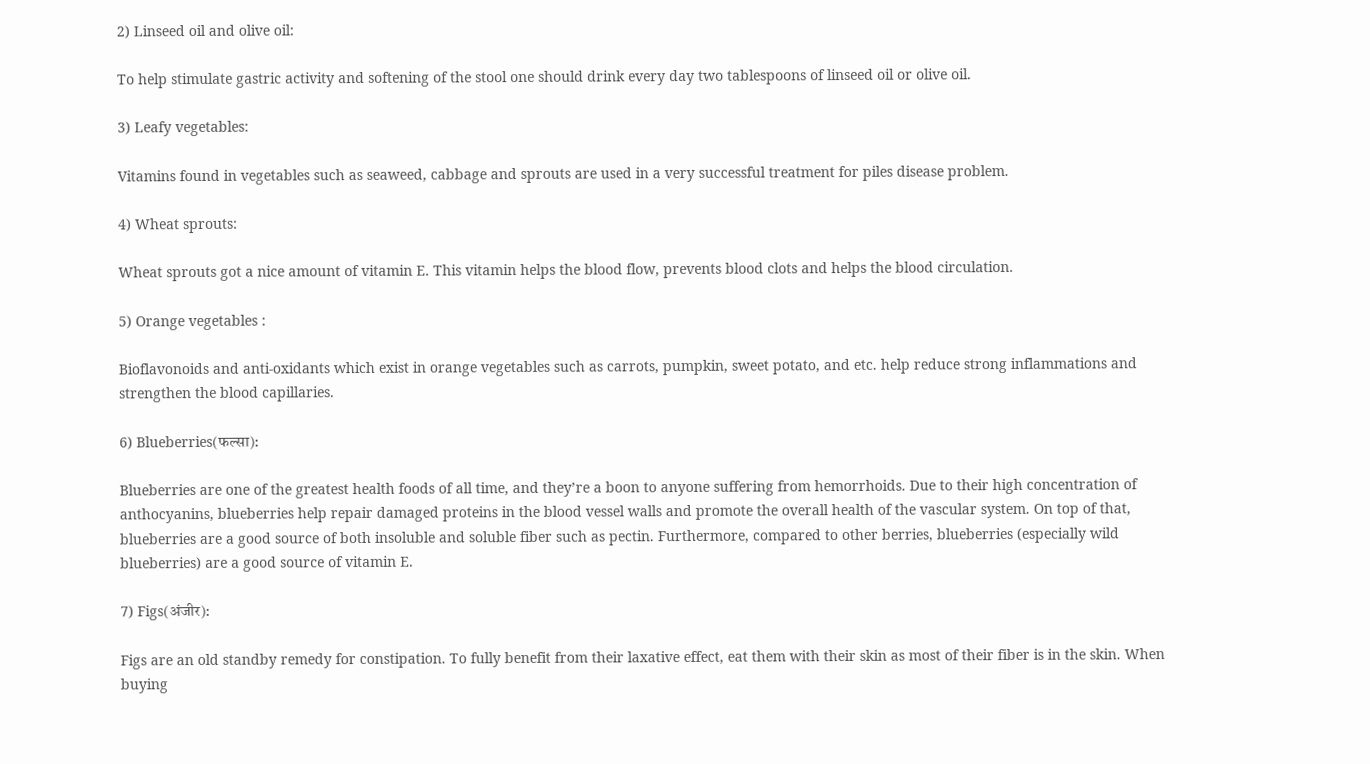2) Linseed oil and olive oil:

To help stimulate gastric activity and softening of the stool one should drink every day two tablespoons of linseed oil or olive oil.

3) Leafy vegetables:

Vitamins found in vegetables such as seaweed, cabbage and sprouts are used in a very successful treatment for piles disease problem.

4) Wheat sprouts:

Wheat sprouts got a nice amount of vitamin E. This vitamin helps the blood flow, prevents blood clots and helps the blood circulation.

5) Orange vegetables :

Bioflavonoids and anti-oxidants which exist in orange vegetables such as carrots, pumpkin, sweet potato, and etc. help reduce strong inflammations and strengthen the blood capillaries.

6) Blueberries(फल्सा):

Blueberries are one of the greatest health foods of all time, and they’re a boon to anyone suffering from hemorrhoids. Due to their high concentration of anthocyanins, blueberries help repair damaged proteins in the blood vessel walls and promote the overall health of the vascular system. On top of that, blueberries are a good source of both insoluble and soluble fiber such as pectin. Furthermore, compared to other berries, blueberries (especially wild blueberries) are a good source of vitamin E.

7) Figs(अंजीर):

Figs are an old standby remedy for constipation. To fully benefit from their laxative effect, eat them with their skin as most of their fiber is in the skin. When buying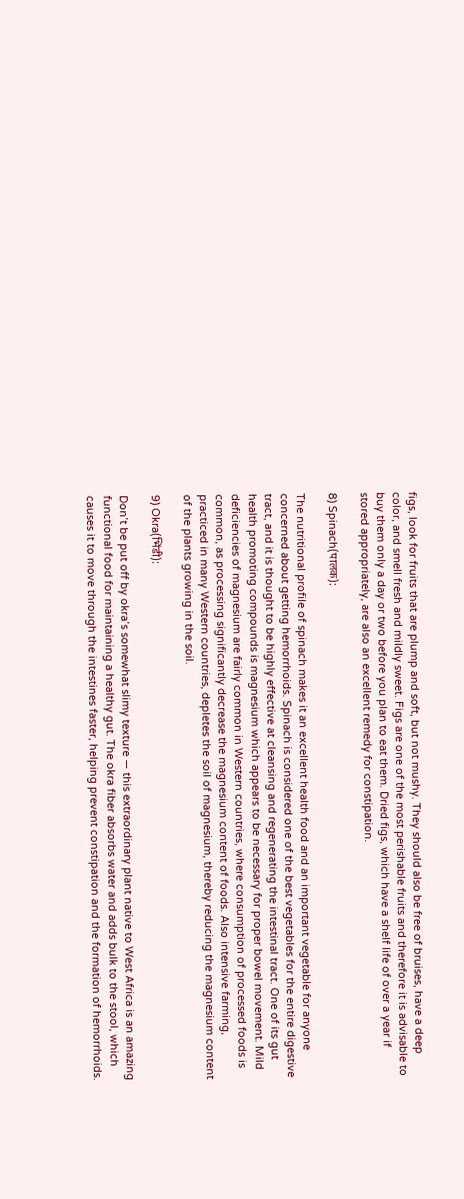figs, look for fruits that are plump and soft, but not mushy. They should also be free of bruises, have a deep color, and smell fresh and mildly sweet. Figs are one of the most perishable fruits and therefore it is advisable to buy them only a day or two before you plan to eat them. Dried figs, which have a shelf life of over a year if stored appropriately, are also an excellent remedy for constipation.

8) Spinach(पालक):

The nutritional profile of spinach makes it an excellent health food and an important vegetable for anyone concerned about getting hemorrhoids. Spinach is considered one of the best vegetables for the entire digestive tract, and it is thought to be highly effective at cleansing and regenerating the intestinal tract. One of its gut health promoting compounds is magnesium which appears to be necessary for proper bowel movement. Mild deficiencies of magnesium are fairly common in Western countries, where consumption of processed foods is common, as processing significantly decrease the magnesium content of foods. Also intensive farming, practiced in many Western countries, depletes the soil of magnesium, thereby reducing the magnesium content of the plants growing in the soil.

9) Okra(भिंडी):

Don’t be put off by okra’s somewhat slimy texture — this extraordinary plant native to West Africa is an amazing functional food for maintaining a healthy gut. The okra fiber absorbs water and adds bulk to the stool, which causes it to move through the intestines faster, helping prevent constipation and the formation of hemorrhoids.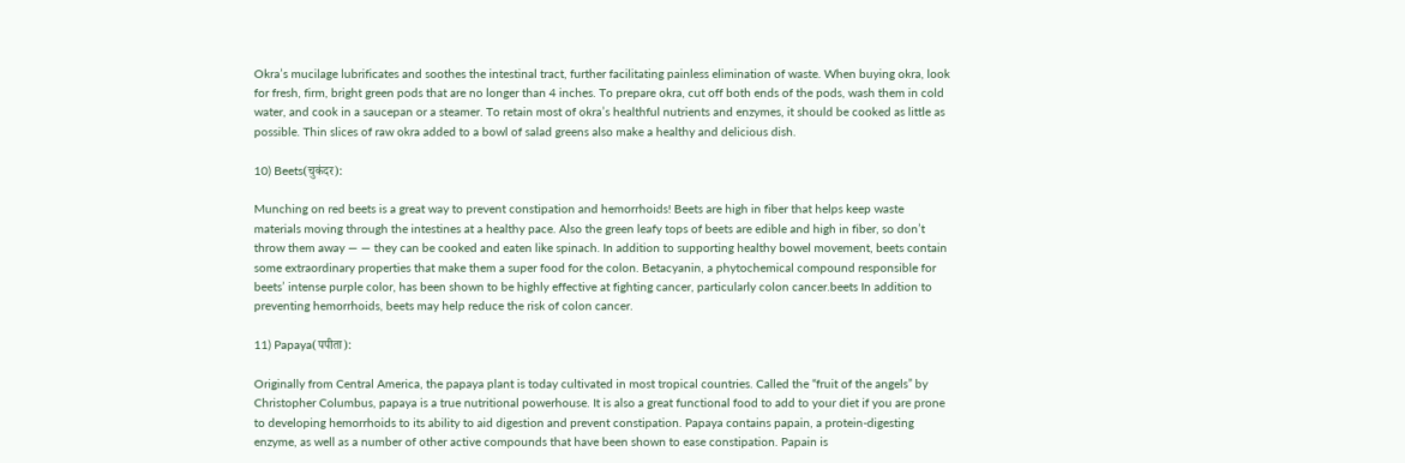Okra’s mucilage lubrificates and soothes the intestinal tract, further facilitating painless elimination of waste. When buying okra, look for fresh, firm, bright green pods that are no longer than 4 inches. To prepare okra, cut off both ends of the pods, wash them in cold water, and cook in a saucepan or a steamer. To retain most of okra’s healthful nutrients and enzymes, it should be cooked as little as possible. Thin slices of raw okra added to a bowl of salad greens also make a healthy and delicious dish.

10) Beets(चुकंदर):

Munching on red beets is a great way to prevent constipation and hemorrhoids! Beets are high in fiber that helps keep waste materials moving through the intestines at a healthy pace. Also the green leafy tops of beets are edible and high in fiber, so don’t throw them away — — they can be cooked and eaten like spinach. In addition to supporting healthy bowel movement, beets contain some extraordinary properties that make them a super food for the colon. Betacyanin, a phytochemical compound responsible for beets’ intense purple color, has been shown to be highly effective at fighting cancer, particularly colon cancer.beets In addition to preventing hemorrhoids, beets may help reduce the risk of colon cancer.

11) Papaya(पपीता):

Originally from Central America, the papaya plant is today cultivated in most tropical countries. Called the “fruit of the angels” by Christopher Columbus, papaya is a true nutritional powerhouse. It is also a great functional food to add to your diet if you are prone to developing hemorrhoids to its ability to aid digestion and prevent constipation. Papaya contains papain, a protein-digesting enzyme, as well as a number of other active compounds that have been shown to ease constipation. Papain is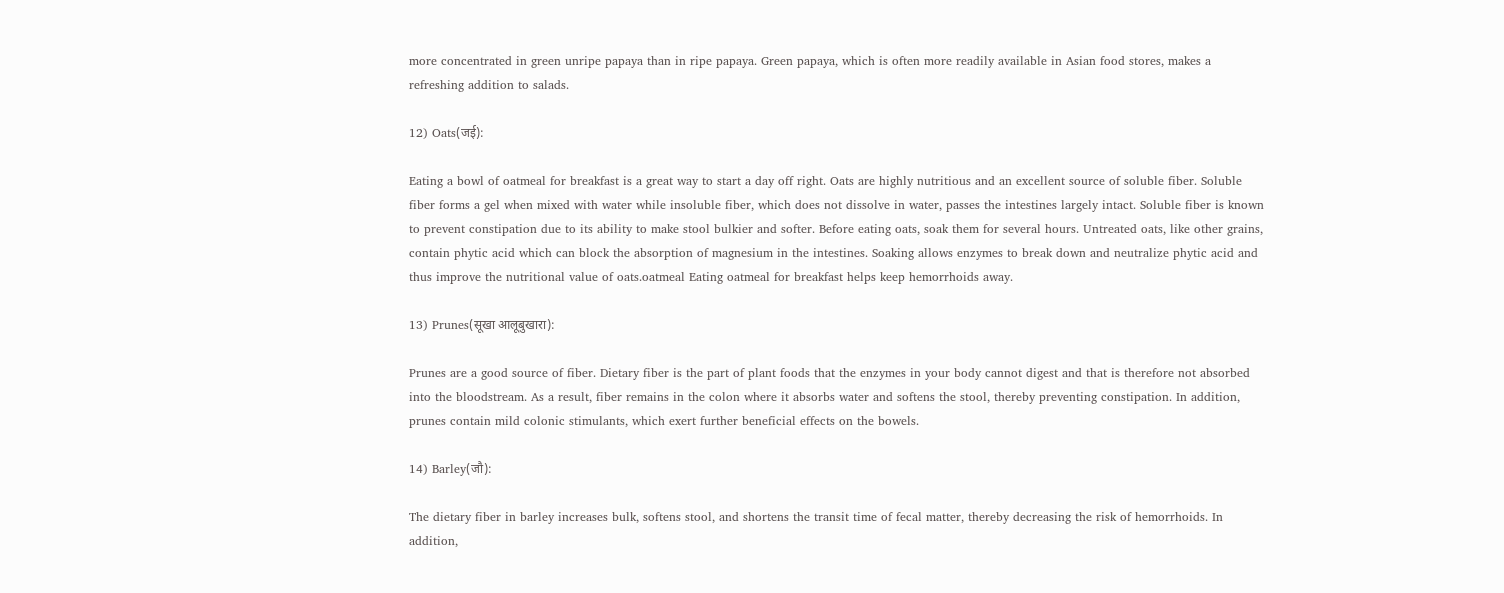more concentrated in green unripe papaya than in ripe papaya. Green papaya, which is often more readily available in Asian food stores, makes a refreshing addition to salads.

12) Oats(जई):

Eating a bowl of oatmeal for breakfast is a great way to start a day off right. Oats are highly nutritious and an excellent source of soluble fiber. Soluble fiber forms a gel when mixed with water while insoluble fiber, which does not dissolve in water, passes the intestines largely intact. Soluble fiber is known to prevent constipation due to its ability to make stool bulkier and softer. Before eating oats, soak them for several hours. Untreated oats, like other grains, contain phytic acid which can block the absorption of magnesium in the intestines. Soaking allows enzymes to break down and neutralize phytic acid and thus improve the nutritional value of oats.oatmeal Eating oatmeal for breakfast helps keep hemorrhoids away.

13) Prunes(सूखा आलूबुखारा):

Prunes are a good source of fiber. Dietary fiber is the part of plant foods that the enzymes in your body cannot digest and that is therefore not absorbed into the bloodstream. As a result, fiber remains in the colon where it absorbs water and softens the stool, thereby preventing constipation. In addition, prunes contain mild colonic stimulants, which exert further beneficial effects on the bowels.

14) Barley(जौ):

The dietary fiber in barley increases bulk, softens stool, and shortens the transit time of fecal matter, thereby decreasing the risk of hemorrhoids. In addition,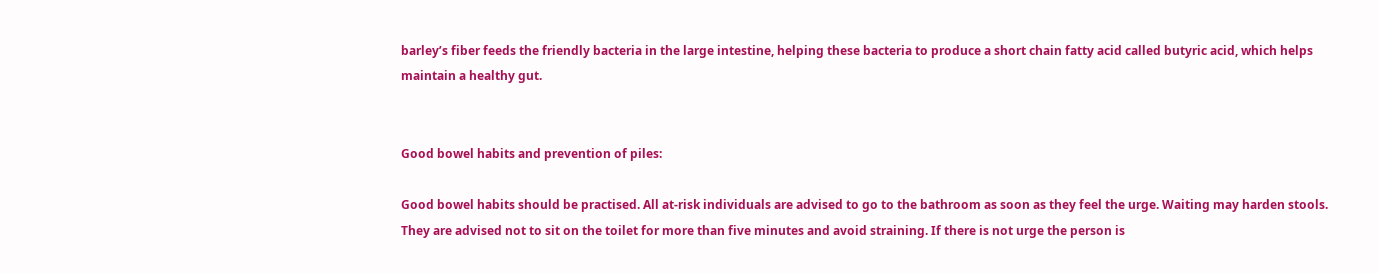barley’s fiber feeds the friendly bacteria in the large intestine, helping these bacteria to produce a short chain fatty acid called butyric acid, which helps maintain a healthy gut.


Good bowel habits and prevention of piles:

Good bowel habits should be practised. All at-risk individuals are advised to go to the bathroom as soon as they feel the urge. Waiting may harden stools.
They are advised not to sit on the toilet for more than five minutes and avoid straining. If there is not urge the person is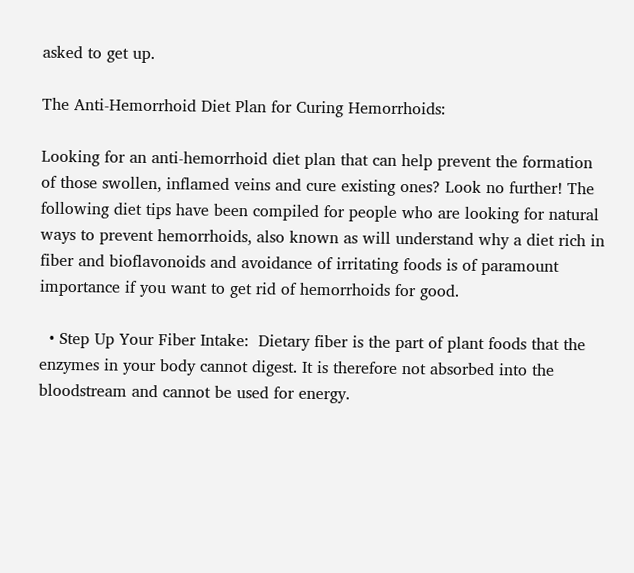asked to get up.

The Anti-Hemorrhoid Diet Plan for Curing Hemorrhoids:

Looking for an anti-hemorrhoid diet plan that can help prevent the formation of those swollen, inflamed veins and cure existing ones? Look no further! The following diet tips have been compiled for people who are looking for natural ways to prevent hemorrhoids, also known as will understand why a diet rich in fiber and bioflavonoids and avoidance of irritating foods is of paramount importance if you want to get rid of hemorrhoids for good.

  • Step Up Your Fiber Intake:  Dietary fiber is the part of plant foods that the enzymes in your body cannot digest. It is therefore not absorbed into the bloodstream and cannot be used for energy.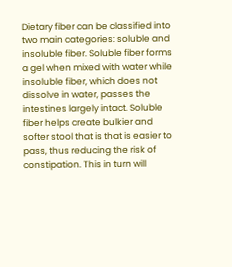Dietary fiber can be classified into two main categories: soluble and insoluble fiber. Soluble fiber forms a gel when mixed with water while insoluble fiber, which does not dissolve in water, passes the intestines largely intact. Soluble fiber helps create bulkier and softer stool that is that is easier to pass, thus reducing the risk of constipation. This in turn will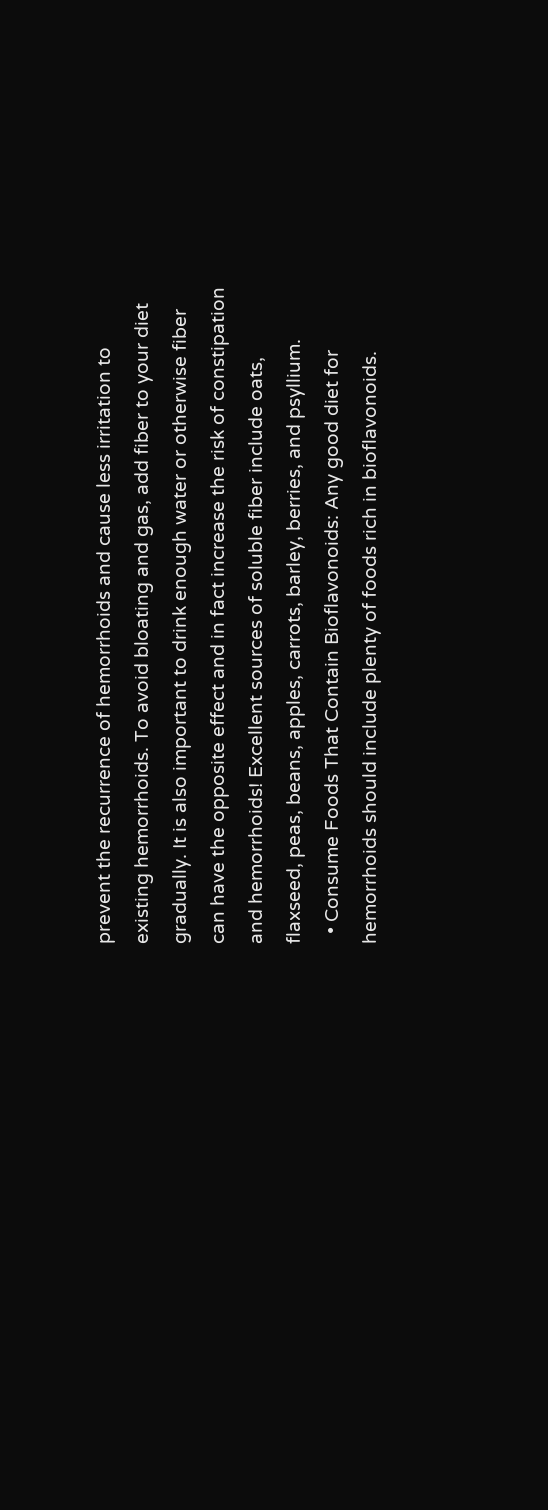prevent the recurrence of hemorrhoids and cause less irritation to existing hemorrhoids. To avoid bloating and gas, add fiber to your diet gradually. It is also important to drink enough water or otherwise fiber can have the opposite effect and in fact increase the risk of constipation and hemorrhoids! Excellent sources of soluble fiber include oats, flaxseed, peas, beans, apples, carrots, barley, berries, and psyllium.
  • Consume Foods That Contain Bioflavonoids: Any good diet for hemorrhoids should include plenty of foods rich in bioflavonoids.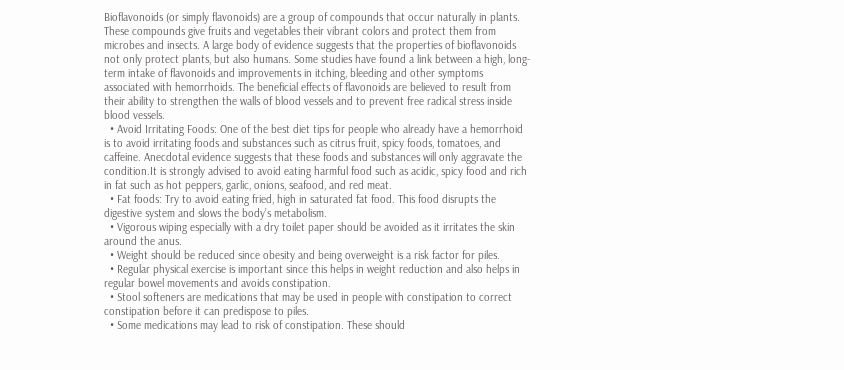Bioflavonoids (or simply flavonoids) are a group of compounds that occur naturally in plants. These compounds give fruits and vegetables their vibrant colors and protect them from microbes and insects. A large body of evidence suggests that the properties of bioflavonoids not only protect plants, but also humans. Some studies have found a link between a high, long-term intake of flavonoids and improvements in itching, bleeding and other symptoms associated with hemorrhoids. The beneficial effects of flavonoids are believed to result from their ability to strengthen the walls of blood vessels and to prevent free radical stress inside blood vessels.
  • Avoid Irritating Foods: One of the best diet tips for people who already have a hemorrhoid is to avoid irritating foods and substances such as citrus fruit, spicy foods, tomatoes, and caffeine. Anecdotal evidence suggests that these foods and substances will only aggravate the condition.It is strongly advised to avoid eating harmful food such as acidic, spicy food and rich in fat such as hot peppers, garlic, onions, seafood, and red meat.
  • Fat foods: Try to avoid eating fried, high in saturated fat food. This food disrupts the digestive system and slows the body’s metabolism.
  • Vigorous wiping especially with a dry toilet paper should be avoided as it irritates the skin around the anus.
  • Weight should be reduced since obesity and being overweight is a risk factor for piles.
  • Regular physical exercise is important since this helps in weight reduction and also helps in regular bowel movements and avoids constipation.
  • Stool softeners are medications that may be used in people with constipation to correct constipation before it can predispose to piles.
  • Some medications may lead to risk of constipation. These should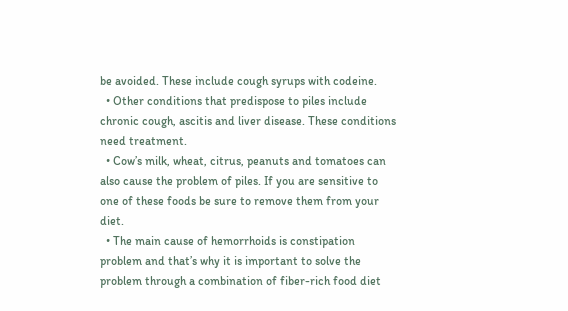be avoided. These include cough syrups with codeine.
  • Other conditions that predispose to piles include chronic cough, ascitis and liver disease. These conditions need treatment.
  • Cow’s milk, wheat, citrus, peanuts and tomatoes can also cause the problem of piles. If you are sensitive to one of these foods be sure to remove them from your diet.
  • The main cause of hemorrhoids is constipation problem and that’s why it is important to solve the problem through a combination of fiber-rich food diet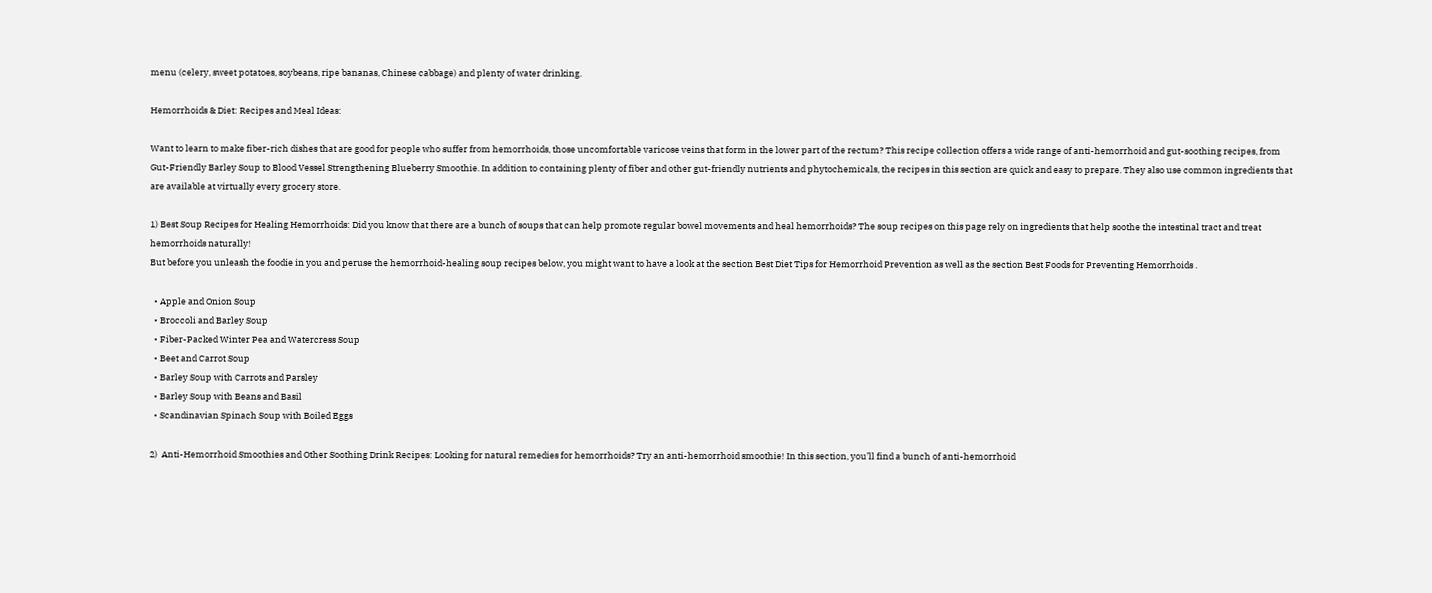menu (celery, sweet potatoes, soybeans, ripe bananas, Chinese cabbage) and plenty of water drinking.

Hemorrhoids & Diet: Recipes and Meal Ideas:

Want to learn to make fiber-rich dishes that are good for people who suffer from hemorrhoids, those uncomfortable varicose veins that form in the lower part of the rectum? This recipe collection offers a wide range of anti-hemorrhoid and gut-soothing recipes, from Gut-Friendly Barley Soup to Blood Vessel Strengthening Blueberry Smoothie. In addition to containing plenty of fiber and other gut-friendly nutrients and phytochemicals, the recipes in this section are quick and easy to prepare. They also use common ingredients that are available at virtually every grocery store.

1) Best Soup Recipes for Healing Hemorrhoids: Did you know that there are a bunch of soups that can help promote regular bowel movements and heal hemorrhoids? The soup recipes on this page rely on ingredients that help soothe the intestinal tract and treat hemorrhoids naturally!
But before you unleash the foodie in you and peruse the hemorrhoid-healing soup recipes below, you might want to have a look at the section Best Diet Tips for Hemorrhoid Prevention as well as the section Best Foods for Preventing Hemorrhoids .

  • Apple and Onion Soup
  • Broccoli and Barley Soup
  • Fiber-Packed Winter Pea and Watercress Soup
  • Beet and Carrot Soup
  • Barley Soup with Carrots and Parsley
  • Barley Soup with Beans and Basil
  • Scandinavian Spinach Soup with Boiled Eggs

2)  Anti-Hemorrhoid Smoothies and Other Soothing Drink Recipes: Looking for natural remedies for hemorrhoids? Try an anti-hemorrhoid smoothie! In this section, you’ll find a bunch of anti-hemorrhoid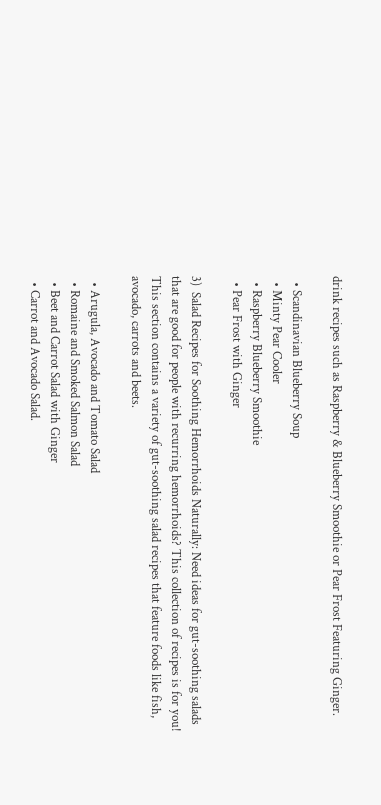drink recipes such as Raspberry & Blueberry Smoothie or Pear Frost Featuring Ginger.

  • Scandinavian Blueberry Soup
  • Minty Pear Cooler
  • Raspberry Blueberry Smoothie
  • Pear Frost with Ginger

3)  Salad Recipes for Soothing Hemorrhoids Naturally: Need ideas for gut-soothing salads that are good for people with recurring hemorrhoids? This collection of recipes is for you! This section contains a variety of gut-soothing salad recipes that feature foods like fish, avocado, carrots and beets.

  • Arugula, Avocado and Tomato Salad
  • Romaine and Smoked Salmon Salad
  • Beet and Carrot Salad with Ginger
  • Carrot and Avocado Salad.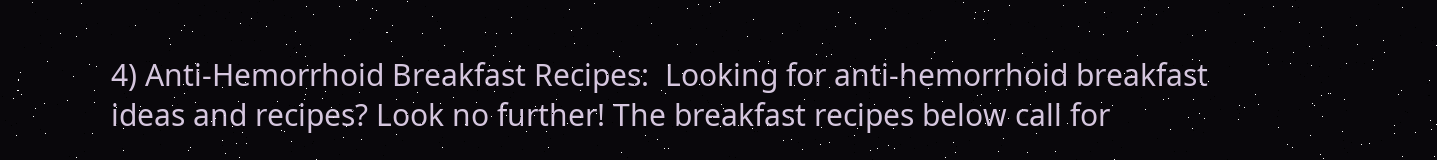4) Anti-Hemorrhoid Breakfast Recipes:  Looking for anti-hemorrhoid breakfast ideas and recipes? Look no further! The breakfast recipes below call for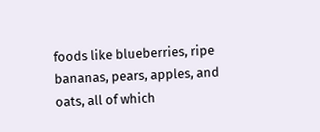foods like blueberries, ripe bananas, pears, apples, and oats, all of which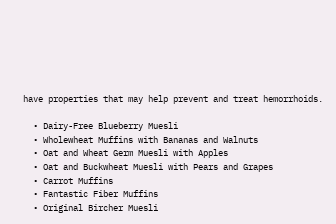have properties that may help prevent and treat hemorrhoids.

  • Dairy-Free Blueberry Muesli
  • Wholewheat Muffins with Bananas and Walnuts
  • Oat and Wheat Germ Muesli with Apples
  • Oat and Buckwheat Muesli with Pears and Grapes
  • Carrot Muffins
  • Fantastic Fiber Muffins
  • Original Bircher Muesli